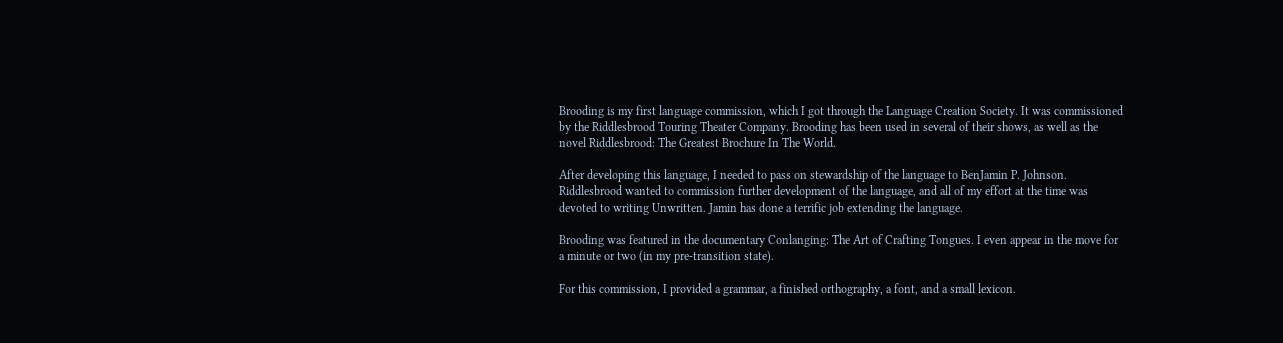Brooding is my first language commission, which I got through the Language Creation Society. It was commissioned by the Riddlesbrood Touring Theater Company. Brooding has been used in several of their shows, as well as the novel Riddlesbrood: The Greatest Brochure In The World.

After developing this language, I needed to pass on stewardship of the language to BenJamin P. Johnson. Riddlesbrood wanted to commission further development of the language, and all of my effort at the time was devoted to writing Unwritten. Jamin has done a terrific job extending the language.

Brooding was featured in the documentary Conlanging: The Art of Crafting Tongues. I even appear in the move for a minute or two (in my pre-transition state).

For this commission, I provided a grammar, a finished orthography, a font, and a small lexicon.